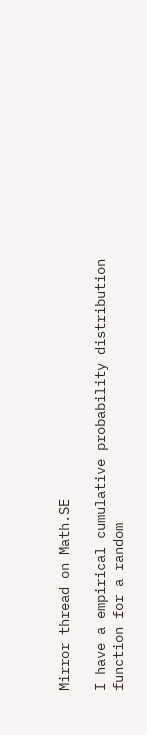Mirror thread on Math.SE

I have a empirical cumulative probability distribution function for a random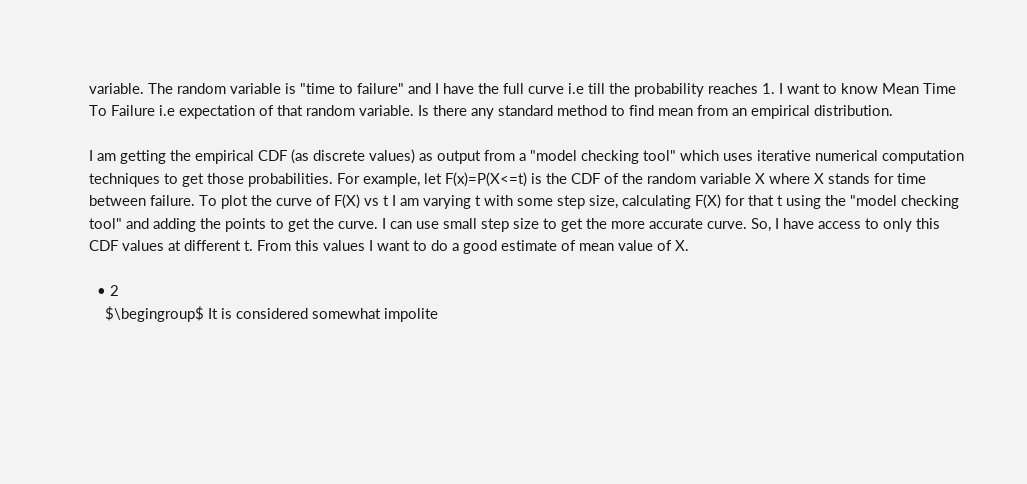variable. The random variable is "time to failure" and I have the full curve i.e till the probability reaches 1. I want to know Mean Time To Failure i.e expectation of that random variable. Is there any standard method to find mean from an empirical distribution.

I am getting the empirical CDF (as discrete values) as output from a "model checking tool" which uses iterative numerical computation techniques to get those probabilities. For example, let F(x)=P(X<=t) is the CDF of the random variable X where X stands for time between failure. To plot the curve of F(X) vs t I am varying t with some step size, calculating F(X) for that t using the "model checking tool" and adding the points to get the curve. I can use small step size to get the more accurate curve. So, I have access to only this CDF values at different t. From this values I want to do a good estimate of mean value of X.

  • 2
    $\begingroup$ It is considered somewhat impolite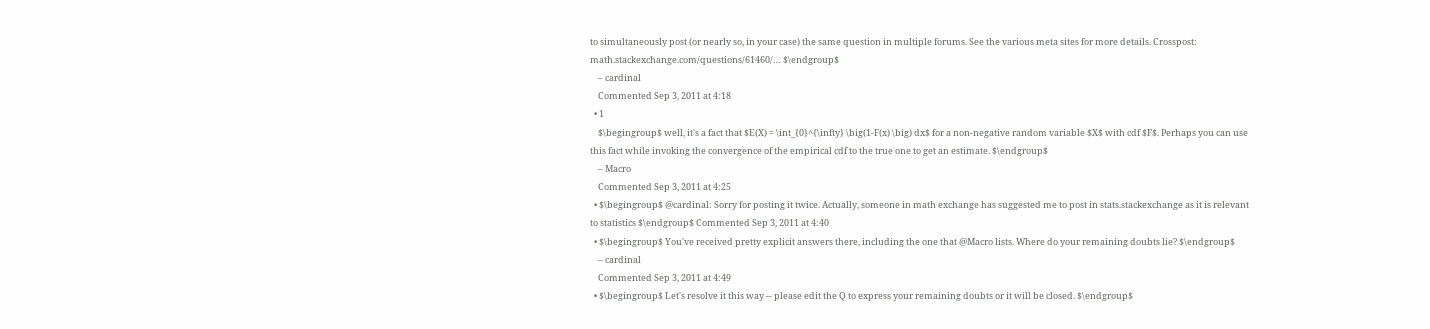to simultaneously post (or nearly so, in your case) the same question in multiple forums. See the various meta sites for more details. Crosspost: math.stackexchange.com/questions/61460/… $\endgroup$
    – cardinal
    Commented Sep 3, 2011 at 4:18
  • 1
    $\begingroup$ well, it's a fact that $E(X) = \int_{0}^{\infty} \big(1-F(x) \big) dx$ for a non-negative random variable $X$ with cdf $F$. Perhaps you can use this fact while invoking the convergence of the empirical cdf to the true one to get an estimate. $\endgroup$
    – Macro
    Commented Sep 3, 2011 at 4:25
  • $\begingroup$ @cardinal: Sorry for posting it twice. Actually, someone in math exchange has suggested me to post in stats.stackexchange as it is relevant to statistics $\endgroup$ Commented Sep 3, 2011 at 4:40
  • $\begingroup$ You've received pretty explicit answers there, including the one that @Macro lists. Where do your remaining doubts lie? $\endgroup$
    – cardinal
    Commented Sep 3, 2011 at 4:49
  • $\begingroup$ Let's resolve it this way -- please edit the Q to express your remaining doubts or it will be closed. $\endgroup$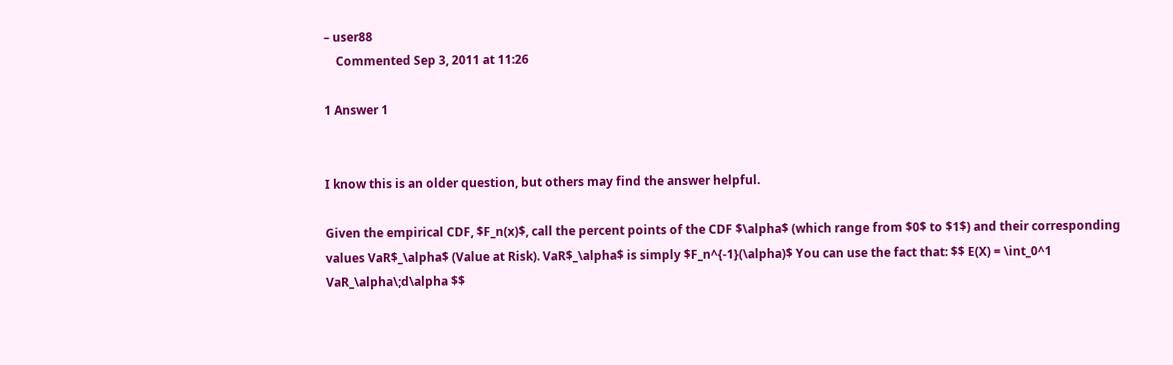– user88
    Commented Sep 3, 2011 at 11:26

1 Answer 1


I know this is an older question, but others may find the answer helpful.

Given the empirical CDF, $F_n(x)$, call the percent points of the CDF $\alpha$ (which range from $0$ to $1$) and their corresponding values VaR$_\alpha$ (Value at Risk). VaR$_\alpha$ is simply $F_n^{-1}(\alpha)$ You can use the fact that: $$ E(X) = \int_0^1 VaR_\alpha\;d\alpha $$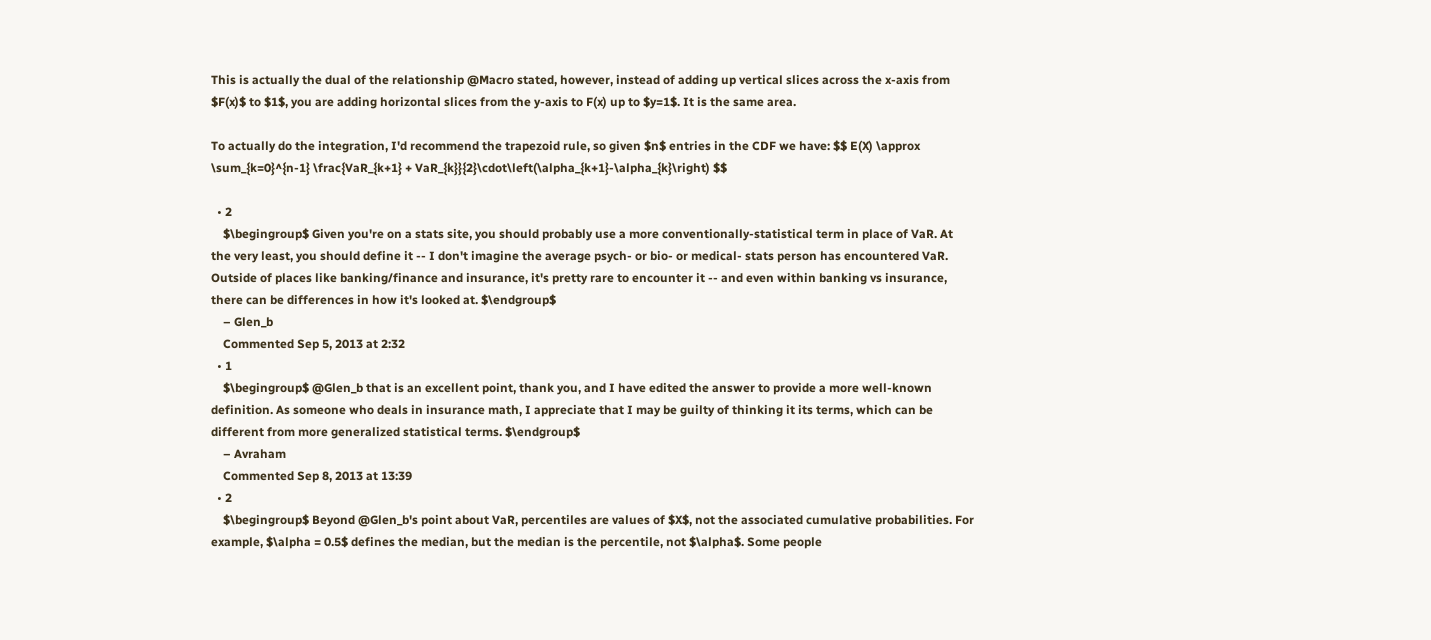This is actually the dual of the relationship @Macro stated, however, instead of adding up vertical slices across the x-axis from $F(x)$ to $1$, you are adding horizontal slices from the y-axis to F(x) up to $y=1$. It is the same area.

To actually do the integration, I'd recommend the trapezoid rule, so given $n$ entries in the CDF we have: $$ E(X) \approx \sum_{k=0}^{n-1} \frac{VaR_{k+1} + VaR_{k}}{2}\cdot\left(\alpha_{k+1}-\alpha_{k}\right) $$

  • 2
    $\begingroup$ Given you're on a stats site, you should probably use a more conventionally-statistical term in place of VaR. At the very least, you should define it -- I don't imagine the average psych- or bio- or medical- stats person has encountered VaR. Outside of places like banking/finance and insurance, it's pretty rare to encounter it -- and even within banking vs insurance, there can be differences in how it's looked at. $\endgroup$
    – Glen_b
    Commented Sep 5, 2013 at 2:32
  • 1
    $\begingroup$ @Glen_b that is an excellent point, thank you, and I have edited the answer to provide a more well-known definition. As someone who deals in insurance math, I appreciate that I may be guilty of thinking it its terms, which can be different from more generalized statistical terms. $\endgroup$
    – Avraham
    Commented Sep 8, 2013 at 13:39
  • 2
    $\begingroup$ Beyond @Glen_b's point about VaR, percentiles are values of $X$, not the associated cumulative probabilities. For example, $\alpha = 0.5$ defines the median, but the median is the percentile, not $\alpha$. Some people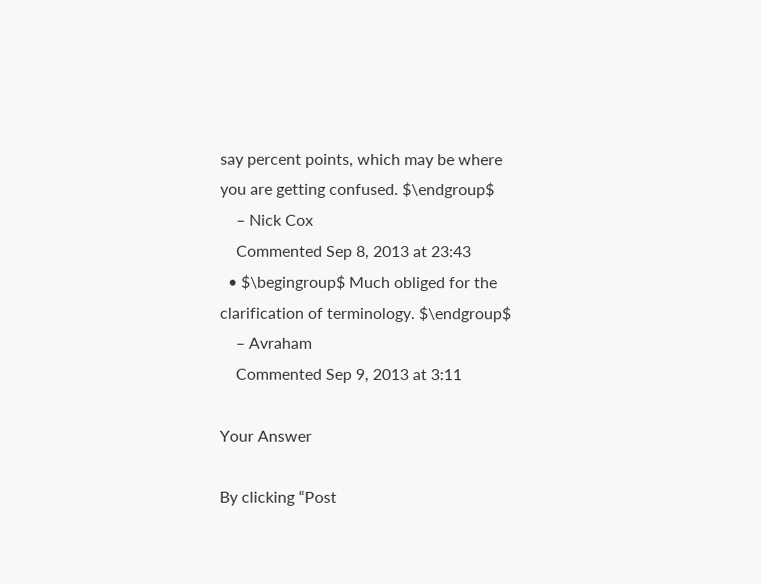say percent points, which may be where you are getting confused. $\endgroup$
    – Nick Cox
    Commented Sep 8, 2013 at 23:43
  • $\begingroup$ Much obliged for the clarification of terminology. $\endgroup$
    – Avraham
    Commented Sep 9, 2013 at 3:11

Your Answer

By clicking “Post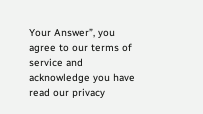Your Answer”, you agree to our terms of service and acknowledge you have read our privacy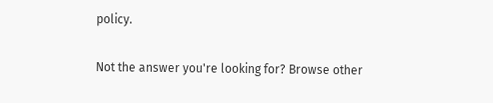policy.

Not the answer you're looking for? Browse other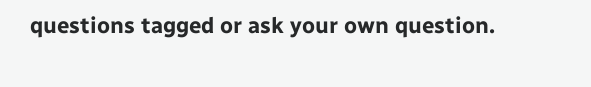questions tagged or ask your own question.